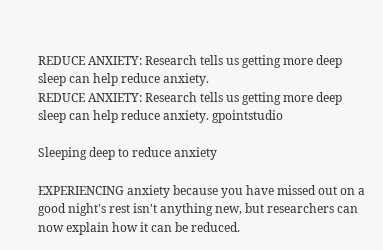REDUCE ANXIETY: Research tells us getting more deep sleep can help reduce anxiety.
REDUCE ANXIETY: Research tells us getting more deep sleep can help reduce anxiety. gpointstudio

Sleeping deep to reduce anxiety

EXPERIENCING anxiety because you have missed out on a good night's rest isn't anything new, but researchers can now explain how it can be reduced.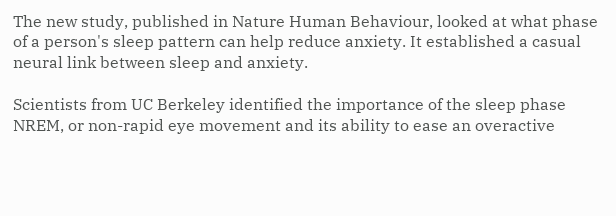The new study, published in Nature Human Behaviour, looked at what phase of a person's sleep pattern can help reduce anxiety. It established a casual neural link between sleep and anxiety.

Scientists from UC Berkeley identified the importance of the sleep phase NREM, or non-rapid eye movement and its ability to ease an overactive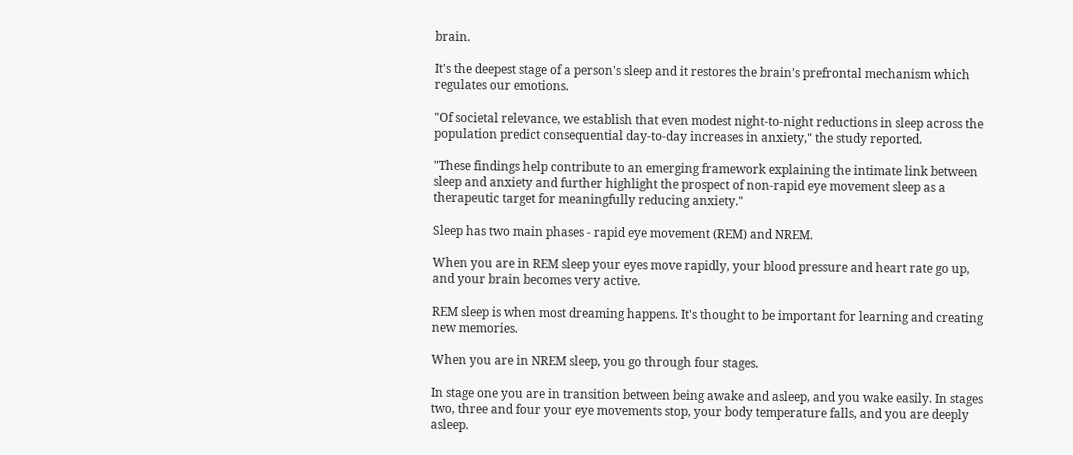brain.

It's the deepest stage of a person's sleep and it restores the brain's prefrontal mechanism which regulates our emotions.

"Of societal relevance, we establish that even modest night-to-night reductions in sleep across the population predict consequential day-to-day increases in anxiety," the study reported.

"These findings help contribute to an emerging framework explaining the intimate link between sleep and anxiety and further highlight the prospect of non-rapid eye movement sleep as a therapeutic target for meaningfully reducing anxiety."

Sleep has two main phases - rapid eye movement (REM) and NREM.

When you are in REM sleep your eyes move rapidly, your blood pressure and heart rate go up, and your brain becomes very active.

REM sleep is when most dreaming happens. It's thought to be important for learning and creating new memories.

When you are in NREM sleep, you go through four stages.

In stage one you are in transition between being awake and asleep, and you wake easily. In stages two, three and four your eye movements stop, your body temperature falls, and you are deeply asleep.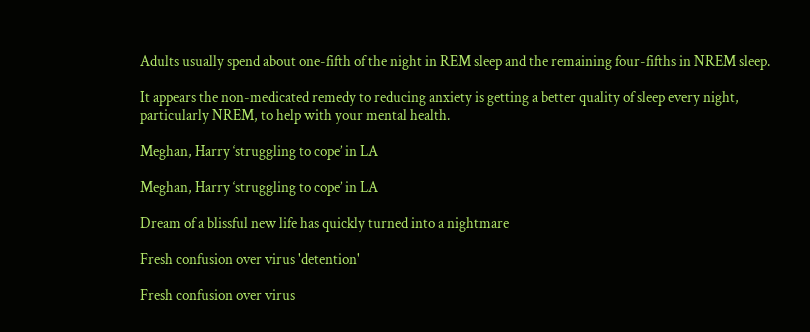Adults usually spend about one-fifth of the night in REM sleep and the remaining four-fifths in NREM sleep.

It appears the non-medicated remedy to reducing anxiety is getting a better quality of sleep every night, particularly NREM, to help with your mental health.

Meghan, Harry ‘struggling to cope’ in LA

Meghan, Harry ‘struggling to cope’ in LA

Dream of a blissful new life has quickly turned into a nightmare

Fresh confusion over virus 'detention'

Fresh confusion over virus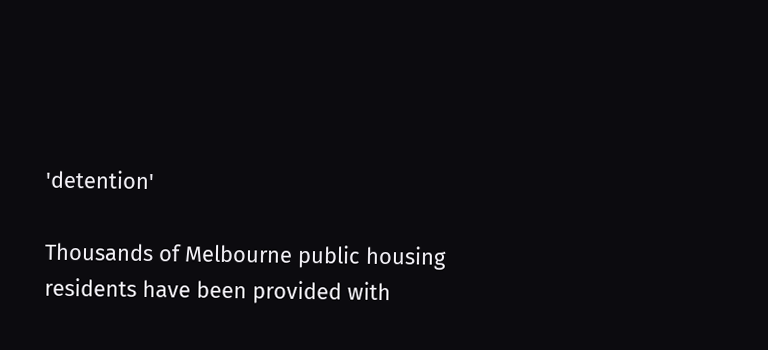'detention'

Thousands of Melbourne public housing residents have been provided with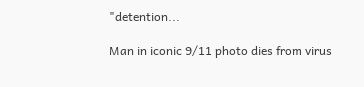"detention...

Man in iconic 9/11 photo dies from virus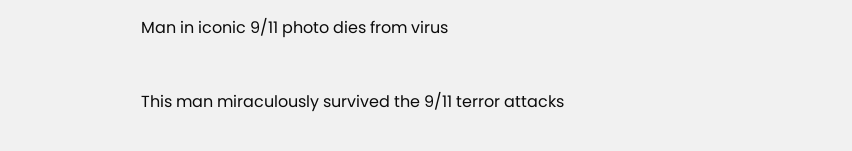Man in iconic 9/11 photo dies from virus

This man miraculously survived the 9/11 terror attacks